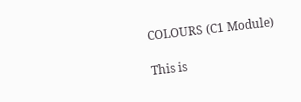COLOURS (C1 Module)

This is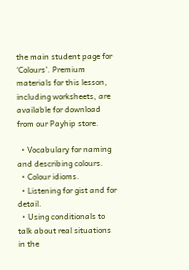the main student page for ‘Colours’. Premium materials for this lesson, including worksheets, are available for download from our Payhip store.

  • Vocabulary for naming and describing colours.
  • Colour idioms.
  • Listening for gist and for detail.
  • Using conditionals to talk about real situations in the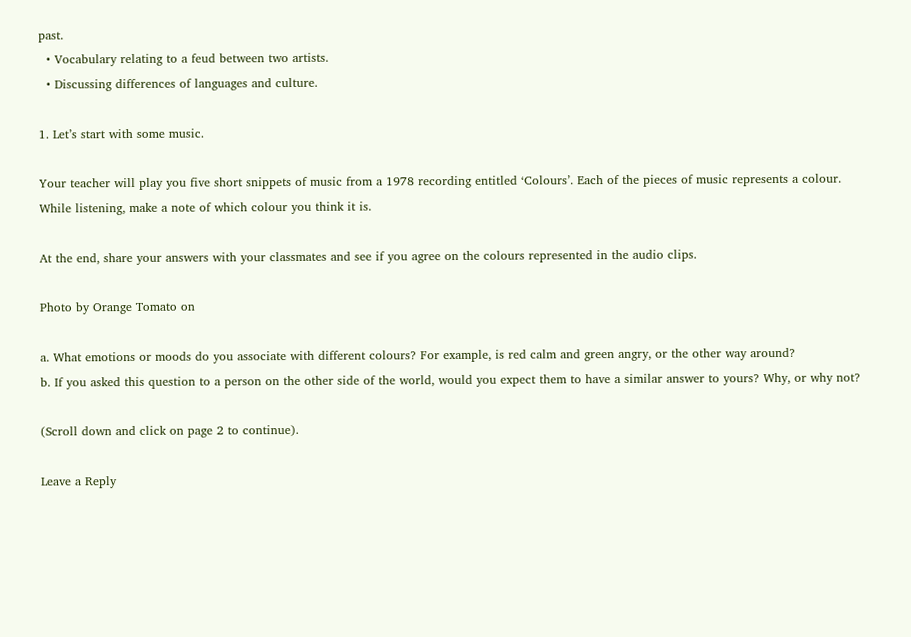past.
  • Vocabulary relating to a feud between two artists.
  • Discussing differences of languages and culture.

1. Let’s start with some music.

Your teacher will play you five short snippets of music from a 1978 recording entitled ‘Colours’. Each of the pieces of music represents a colour. While listening, make a note of which colour you think it is.

At the end, share your answers with your classmates and see if you agree on the colours represented in the audio clips.

Photo by Orange Tomato on

a. What emotions or moods do you associate with different colours? For example, is red calm and green angry, or the other way around?
b. If you asked this question to a person on the other side of the world, would you expect them to have a similar answer to yours? Why, or why not?

(Scroll down and click on page 2 to continue).

Leave a Reply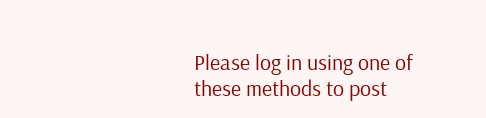Please log in using one of these methods to post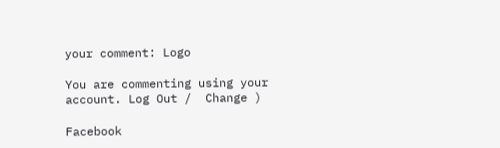your comment: Logo

You are commenting using your account. Log Out /  Change )

Facebook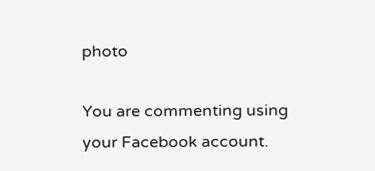photo

You are commenting using your Facebook account.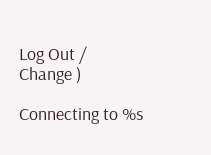Log Out /  Change )

Connecting to %s